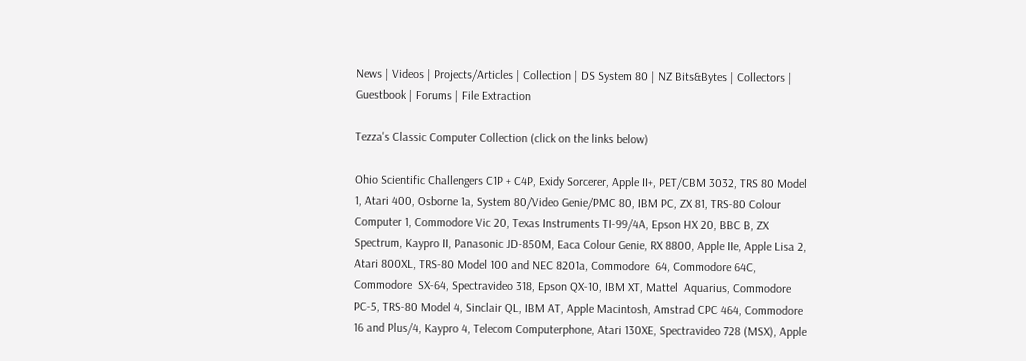News | Videos | Projects/Articles | Collection | DS System 80 | NZ Bits&Bytes | Collectors | Guestbook | Forums | File Extraction

Tezza's Classic Computer Collection (click on the links below)

Ohio Scientific Challengers C1P + C4P, Exidy Sorcerer, Apple II+, PET/CBM 3032, TRS 80 Model 1, Atari 400, Osborne 1a, System 80/Video Genie/PMC 80, IBM PC, ZX 81, TRS-80 Colour Computer 1, Commodore Vic 20, Texas Instruments TI-99/4A, Epson HX 20, BBC B, ZX Spectrum, Kaypro II, Panasonic JD-850M, Eaca Colour Genie, RX 8800, Apple IIe, Apple Lisa 2, Atari 800XL, TRS-80 Model 100 and NEC 8201a, Commodore  64, Commodore 64C, Commodore  SX-64, Spectravideo 318, Epson QX-10, IBM XT, Mattel  Aquarius, Commodore PC-5, TRS-80 Model 4, Sinclair QL, IBM AT, Apple Macintosh, Amstrad CPC 464, Commodore 16 and Plus/4, Kaypro 4, Telecom Computerphone, Atari 130XE, Spectravideo 728 (MSX), Apple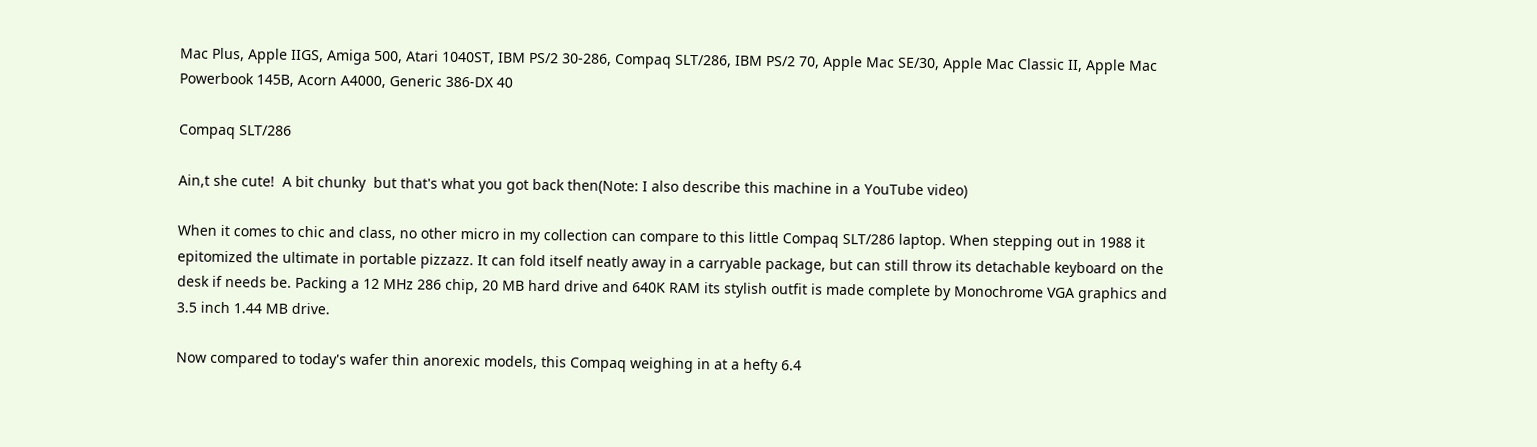Mac Plus, Apple IIGS, Amiga 500, Atari 1040ST, IBM PS/2 30-286, Compaq SLT/286, IBM PS/2 70, Apple Mac SE/30, Apple Mac Classic II, Apple Mac Powerbook 145B, Acorn A4000, Generic 386-DX 40

Compaq SLT/286

Ain,t she cute!  A bit chunky  but that's what you got back then(Note: I also describe this machine in a YouTube video)

When it comes to chic and class, no other micro in my collection can compare to this little Compaq SLT/286 laptop. When stepping out in 1988 it epitomized the ultimate in portable pizzazz. It can fold itself neatly away in a carryable package, but can still throw its detachable keyboard on the desk if needs be. Packing a 12 MHz 286 chip, 20 MB hard drive and 640K RAM its stylish outfit is made complete by Monochrome VGA graphics and 3.5 inch 1.44 MB drive.

Now compared to today's wafer thin anorexic models, this Compaq weighing in at a hefty 6.4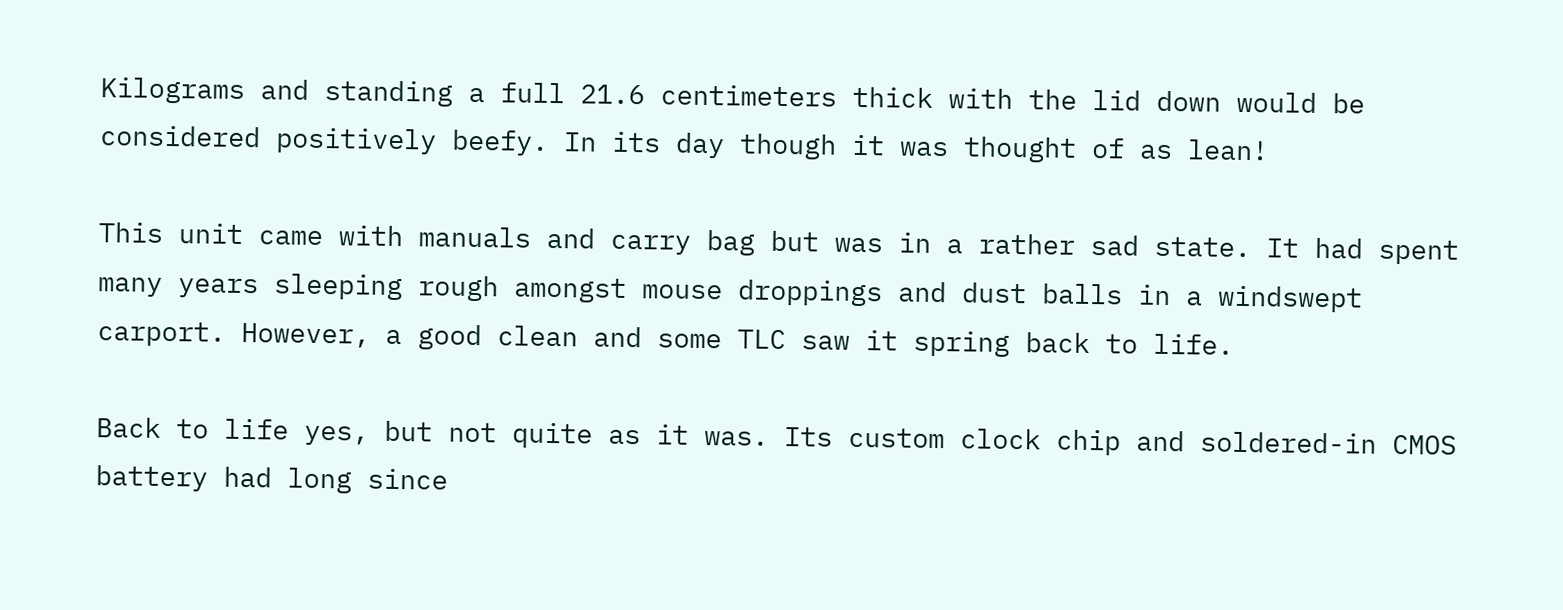Kilograms and standing a full 21.6 centimeters thick with the lid down would be considered positively beefy. In its day though it was thought of as lean!

This unit came with manuals and carry bag but was in a rather sad state. It had spent many years sleeping rough amongst mouse droppings and dust balls in a windswept carport. However, a good clean and some TLC saw it spring back to life.

Back to life yes, but not quite as it was. Its custom clock chip and soldered-in CMOS battery had long since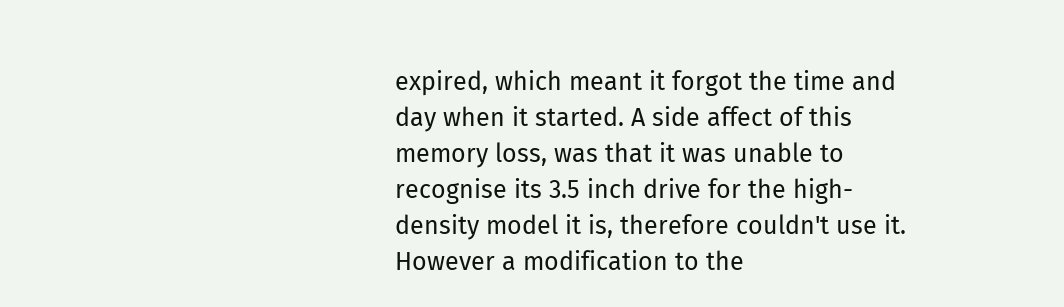expired, which meant it forgot the time and day when it started. A side affect of this memory loss, was that it was unable to recognise its 3.5 inch drive for the high-density model it is, therefore couldn't use it. However a modification to the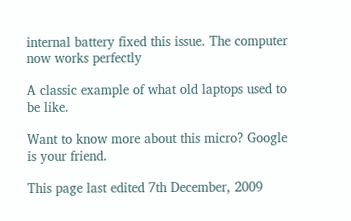internal battery fixed this issue. The computer now works perfectly

A classic example of what old laptops used to be like.

Want to know more about this micro? Google is your friend.

This page last edited 7th December, 2009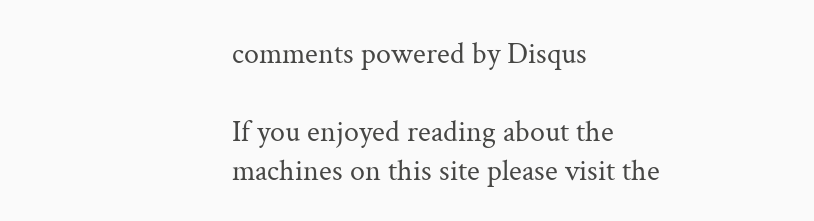comments powered by Disqus

If you enjoyed reading about the machines on this site please visit the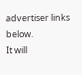advertiser links below.
It will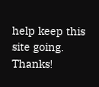help keep this site going. Thanks!